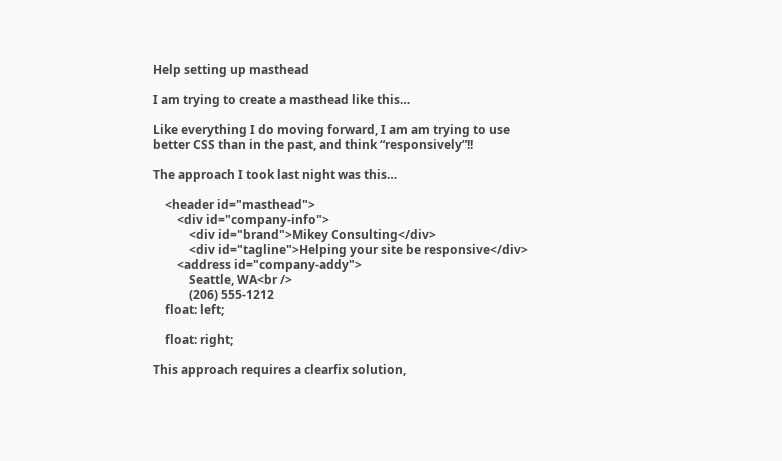Help setting up masthead

I am trying to create a masthead like this…

Like everything I do moving forward, I am am trying to use better CSS than in the past, and think “responsively”!!

The approach I took last night was this…

    <header id="masthead">
        <div id="company-info">
            <div id="brand">Mikey Consulting</div>
            <div id="tagline">Helping your site be responsive</div>
        <address id="company-addy">
            Seattle, WA<br />
            (206) 555-1212
    float: left;

    float: right;

This approach requires a clearfix solution,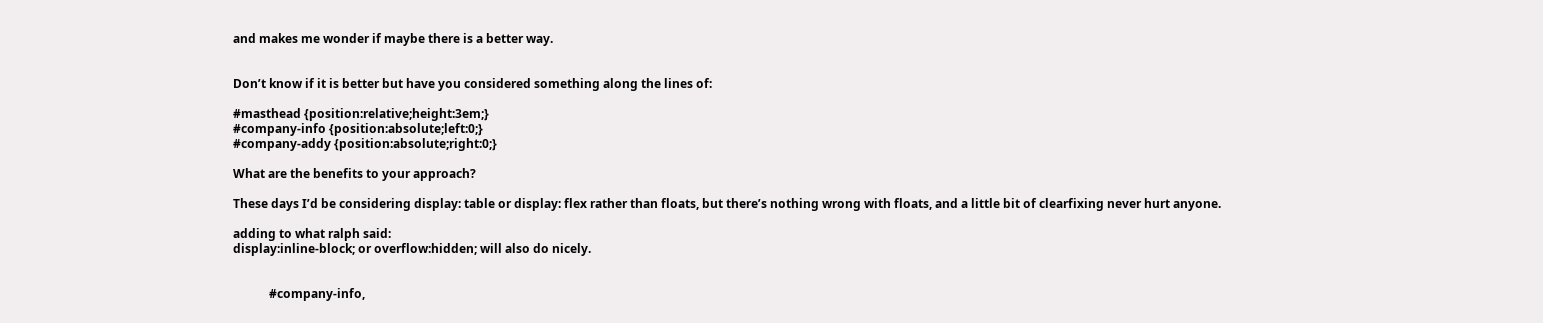and makes me wonder if maybe there is a better way.


Don’t know if it is better but have you considered something along the lines of:

#masthead {position:relative;height:3em;}
#company-info {position:absolute;left:0;}
#company-addy {position:absolute;right:0;}

What are the benefits to your approach?

These days I’d be considering display: table or display: flex rather than floats, but there’s nothing wrong with floats, and a little bit of clearfixing never hurt anyone.

adding to what ralph said:
display:inline-block; or overflow:hidden; will also do nicely.


            #company-info,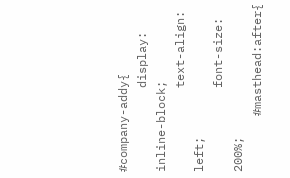#company-addy{
            display: inline-block;
            text-align: left;
            font-size: 200%;
        #masthead:after{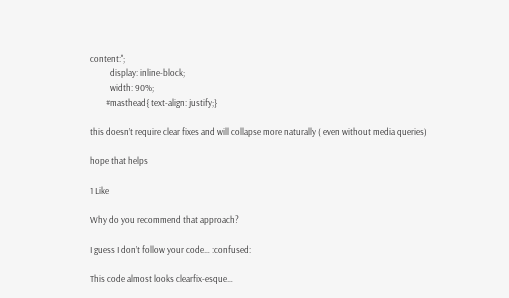content:'';
          display: inline-block;
          width: 90%;
        #masthead{ text-align: justify;}

this doesn’t require clear fixes and will collapse more naturally ( even without media queries)

hope that helps

1 Like

Why do you recommend that approach?

I guess I don’t follow your code… :confused:

This code almost looks clearfix-esque…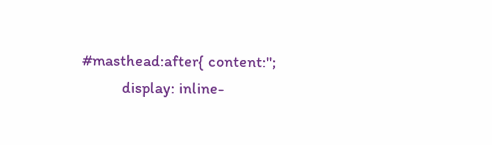#masthead:after{ content:'';
          display: inline-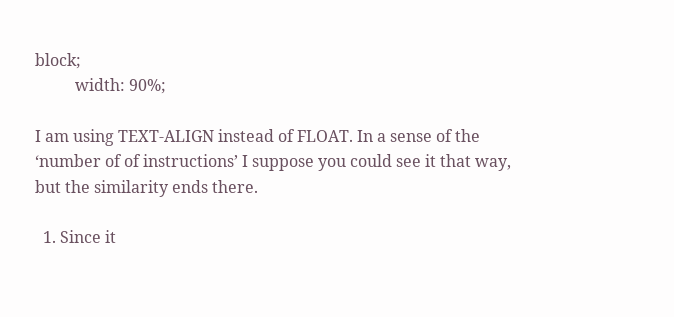block;
          width: 90%;

I am using TEXT-ALIGN instead of FLOAT. In a sense of the ‘number of of instructions’ I suppose you could see it that way, but the similarity ends there.

  1. Since it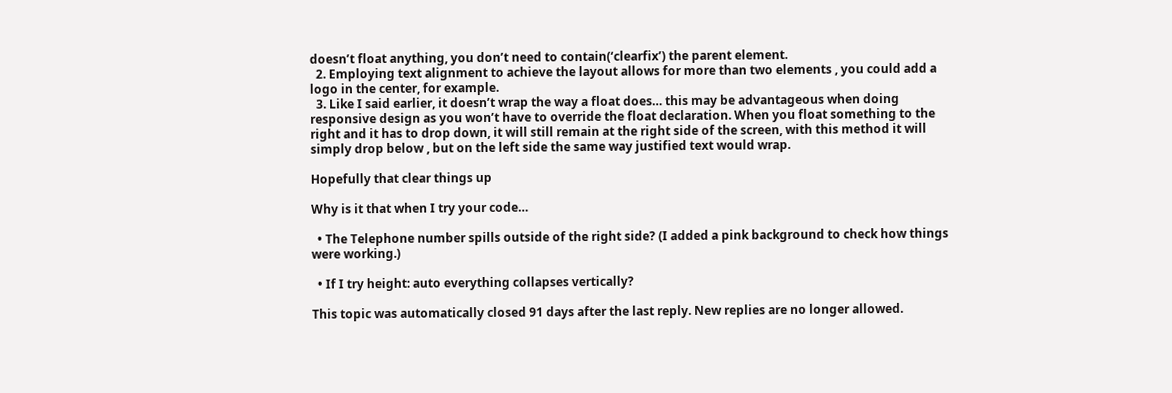doesn’t float anything, you don’t need to contain(‘clearfix’) the parent element.
  2. Employing text alignment to achieve the layout allows for more than two elements , you could add a logo in the center, for example.
  3. Like I said earlier, it doesn’t wrap the way a float does… this may be advantageous when doing responsive design as you won’t have to override the float declaration. When you float something to the right and it has to drop down, it will still remain at the right side of the screen, with this method it will simply drop below , but on the left side the same way justified text would wrap.

Hopefully that clear things up

Why is it that when I try your code…

  • The Telephone number spills outside of the right side? (I added a pink background to check how things were working.)

  • If I try height: auto everything collapses vertically?

This topic was automatically closed 91 days after the last reply. New replies are no longer allowed.